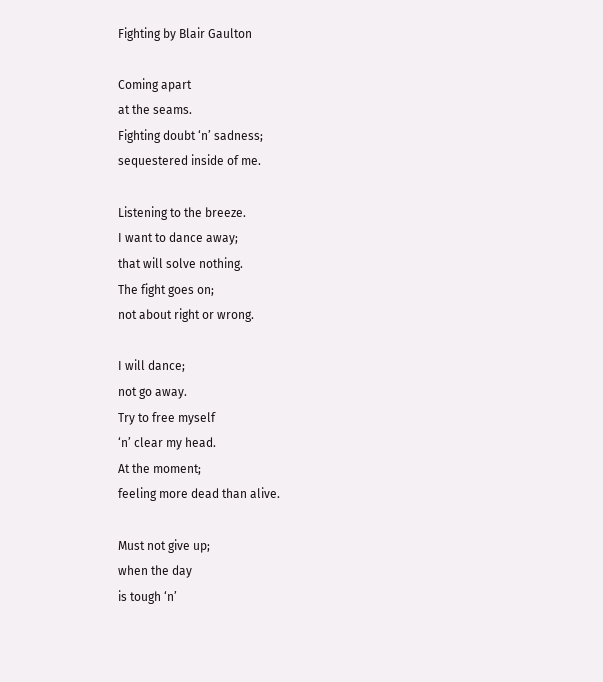Fighting by Blair Gaulton

Coming apart
at the seams.
Fighting doubt ‘n’ sadness;
sequestered inside of me.

Listening to the breeze.
I want to dance away;
that will solve nothing.
The fight goes on;
not about right or wrong.

I will dance;
not go away.
Try to free myself
‘n’ clear my head.
At the moment;
feeling more dead than alive.

Must not give up;
when the day
is tough ‘n’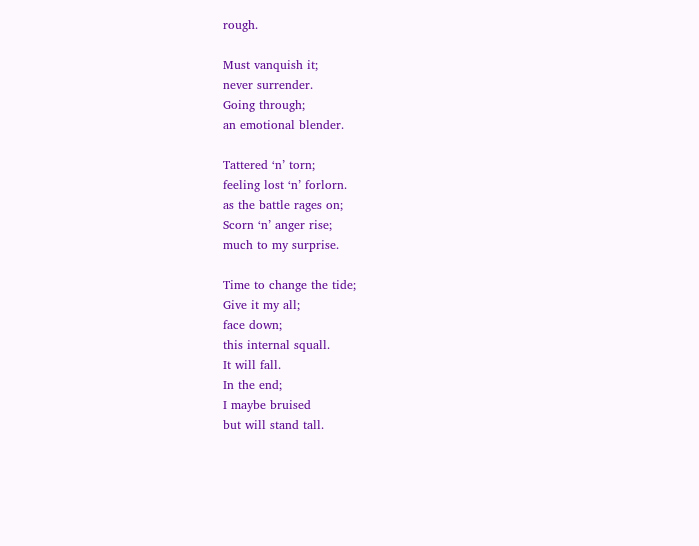rough.

Must vanquish it;
never surrender.
Going through;
an emotional blender.

Tattered ‘n’ torn;
feeling lost ‘n’ forlorn.
as the battle rages on;
Scorn ‘n’ anger rise;
much to my surprise.

Time to change the tide;
Give it my all;
face down;
this internal squall.
It will fall.
In the end;
I maybe bruised
but will stand tall.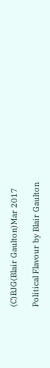(C)BJG(Blair Gaulton)Mar 2017

Political Flavour by Blair Gaulton